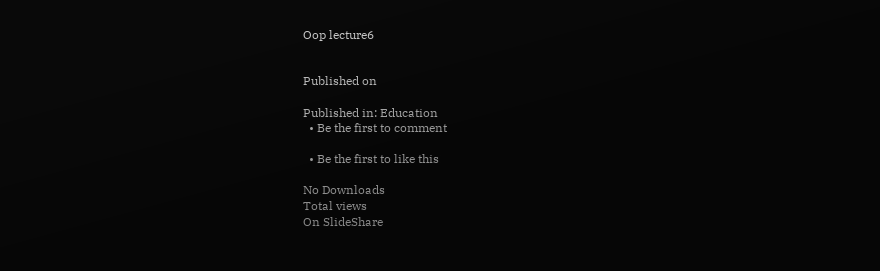Oop lecture6


Published on

Published in: Education
  • Be the first to comment

  • Be the first to like this

No Downloads
Total views
On SlideShare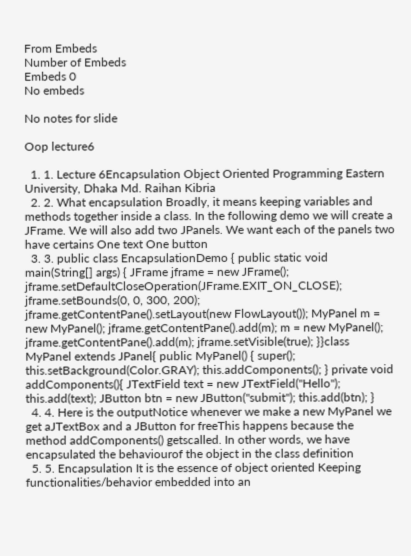From Embeds
Number of Embeds
Embeds 0
No embeds

No notes for slide

Oop lecture6

  1. 1. Lecture 6Encapsulation Object Oriented Programming Eastern University, Dhaka Md. Raihan Kibria
  2. 2. What encapsulation Broadly, it means keeping variables and methods together inside a class. In the following demo we will create a JFrame. We will also add two JPanels. We want each of the panels two have certains One text One button
  3. 3. public class EncapsulationDemo { public static void main(String[] args) { JFrame jframe = new JFrame(); jframe.setDefaultCloseOperation(JFrame.EXIT_ON_CLOSE); jframe.setBounds(0, 0, 300, 200); jframe.getContentPane().setLayout(new FlowLayout()); MyPanel m = new MyPanel(); jframe.getContentPane().add(m); m = new MyPanel(); jframe.getContentPane().add(m); jframe.setVisible(true); }}class MyPanel extends JPanel{ public MyPanel() { super(); this.setBackground(Color.GRAY); this.addComponents(); } private void addComponents(){ JTextField text = new JTextField("Hello"); this.add(text); JButton btn = new JButton("submit"); this.add(btn); }
  4. 4. Here is the outputNotice whenever we make a new MyPanel we get aJTextBox and a JButton for freeThis happens because the method addComponents() getscalled. In other words, we have encapsulated the behaviourof the object in the class definition
  5. 5. Encapsulation It is the essence of object oriented Keeping functionalities/behavior embedded into an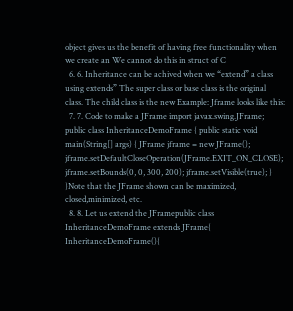object gives us the benefit of having free functionality when we create an We cannot do this in struct of C
  6. 6. Inheritance can be achived when we “extend” a class using extends” The super class or base class is the original class. The child class is the new Example: Jframe looks like this:
  7. 7. Code to make a JFrame import javax.swing.JFrame; public class InheritanceDemoFrame { public static void main(String[] args) { JFrame jframe = new JFrame(); jframe.setDefaultCloseOperation(JFrame.EXIT_ON_CLOSE); jframe.setBounds(0, 0, 300, 200); jframe.setVisible(true); } }Note that the JFrame shown can be maximized, closed,minimized, etc.
  8. 8. Let us extend the JFramepublic class InheritanceDemoFrame extends JFrame{ InheritanceDemoFrame(){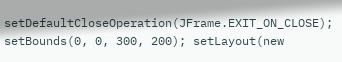setDefaultCloseOperation(JFrame.EXIT_ON_CLOSE); setBounds(0, 0, 300, 200); setLayout(new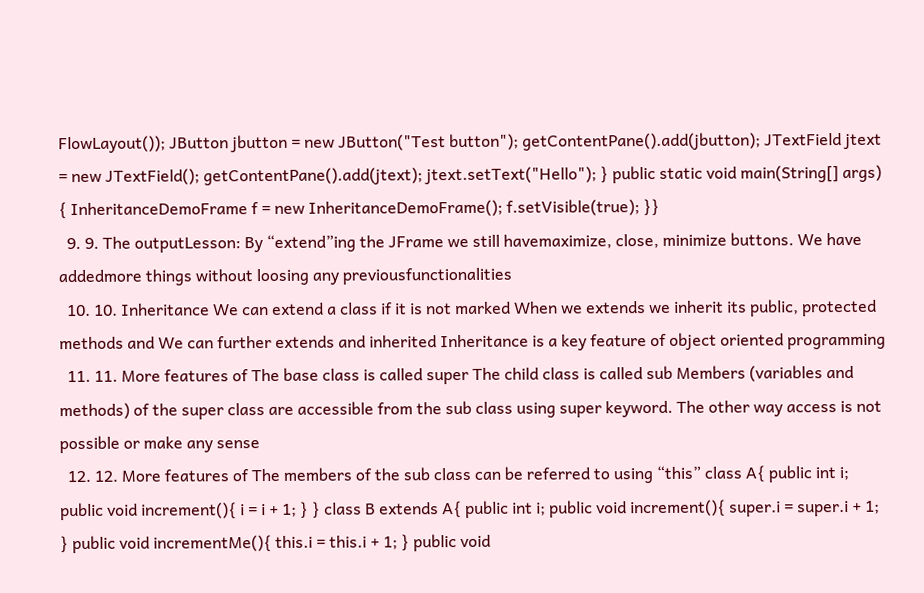FlowLayout()); JButton jbutton = new JButton("Test button"); getContentPane().add(jbutton); JTextField jtext = new JTextField(); getContentPane().add(jtext); jtext.setText("Hello"); } public static void main(String[] args) { InheritanceDemoFrame f = new InheritanceDemoFrame(); f.setVisible(true); }}
  9. 9. The outputLesson: By “extend”ing the JFrame we still havemaximize, close, minimize buttons. We have addedmore things without loosing any previousfunctionalities
  10. 10. Inheritance We can extend a class if it is not marked When we extends we inherit its public, protected methods and We can further extends and inherited Inheritance is a key feature of object oriented programming
  11. 11. More features of The base class is called super The child class is called sub Members (variables and methods) of the super class are accessible from the sub class using super keyword. The other way access is not possible or make any sense
  12. 12. More features of The members of the sub class can be referred to using “this” class A{ public int i; public void increment(){ i = i + 1; } } class B extends A{ public int i; public void increment(){ super.i = super.i + 1; } public void incrementMe(){ this.i = this.i + 1; } public void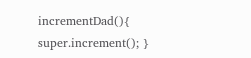incrementDad(){ super.increment(); }